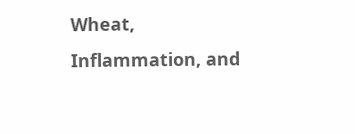Wheat, Inflammation, and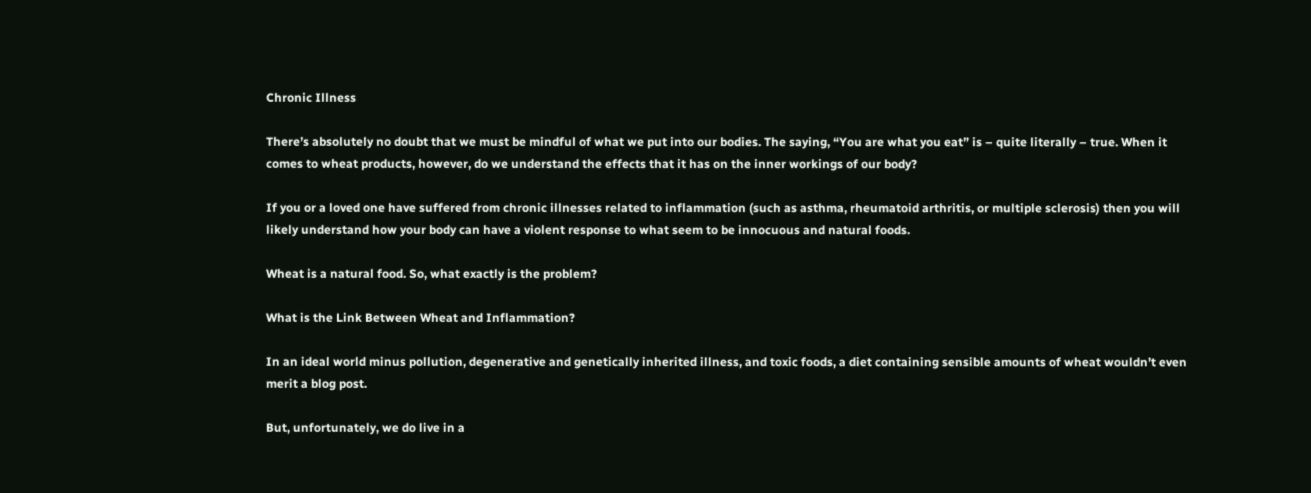Chronic Illness

There’s absolutely no doubt that we must be mindful of what we put into our bodies. The saying, “You are what you eat” is – quite literally – true. When it comes to wheat products, however, do we understand the effects that it has on the inner workings of our body?

If you or a loved one have suffered from chronic illnesses related to inflammation (such as asthma, rheumatoid arthritis, or multiple sclerosis) then you will likely understand how your body can have a violent response to what seem to be innocuous and natural foods.

Wheat is a natural food. So, what exactly is the problem?

What is the Link Between Wheat and Inflammation?

In an ideal world minus pollution, degenerative and genetically inherited illness, and toxic foods, a diet containing sensible amounts of wheat wouldn’t even merit a blog post.

But, unfortunately, we do live in a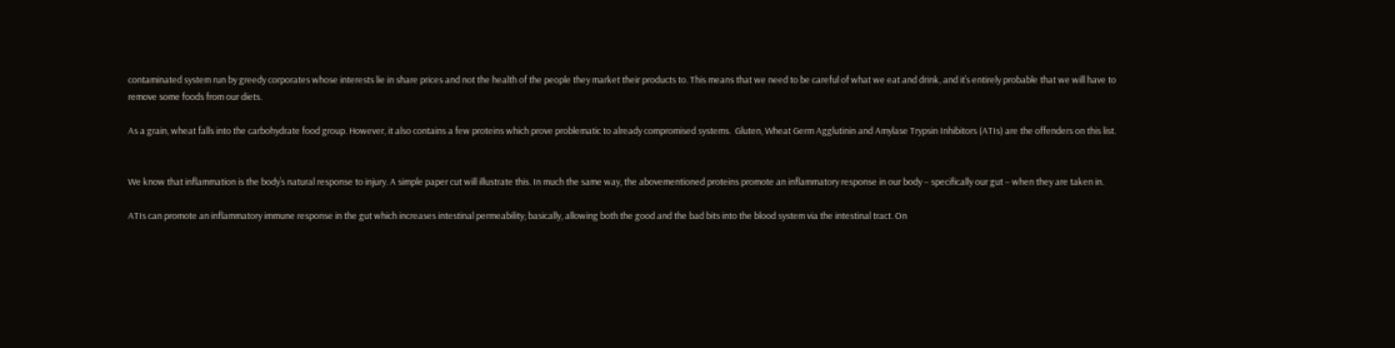contaminated system run by greedy corporates whose interests lie in share prices and not the health of the people they market their products to. This means that we need to be careful of what we eat and drink, and it’s entirely probable that we will have to remove some foods from our diets.

As a grain, wheat falls into the carbohydrate food group. However, it also contains a few proteins which prove problematic to already compromised systems.  Gluten, Wheat Germ Agglutinin and Amylase Trypsin Inhibitors (ATIs) are the offenders on this list.


We know that inflammation is the body’s natural response to injury. A simple paper cut will illustrate this. In much the same way, the abovementioned proteins promote an inflammatory response in our body – specifically our gut – when they are taken in.

ATIs can promote an inflammatory immune response in the gut which increases intestinal permeability; basically, allowing both the good and the bad bits into the blood system via the intestinal tract. On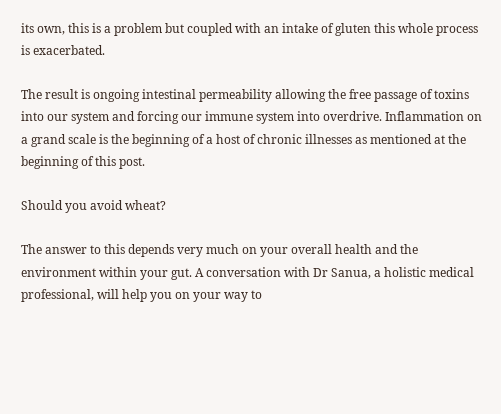its own, this is a problem but coupled with an intake of gluten this whole process is exacerbated.

The result is ongoing intestinal permeability allowing the free passage of toxins into our system and forcing our immune system into overdrive. Inflammation on a grand scale is the beginning of a host of chronic illnesses as mentioned at the beginning of this post.

Should you avoid wheat?

The answer to this depends very much on your overall health and the environment within your gut. A conversation with Dr Sanua, a holistic medical professional, will help you on your way to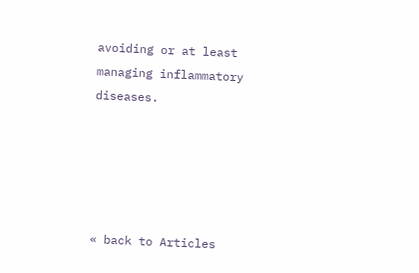avoiding or at least managing inflammatory diseases.





« back to Articles